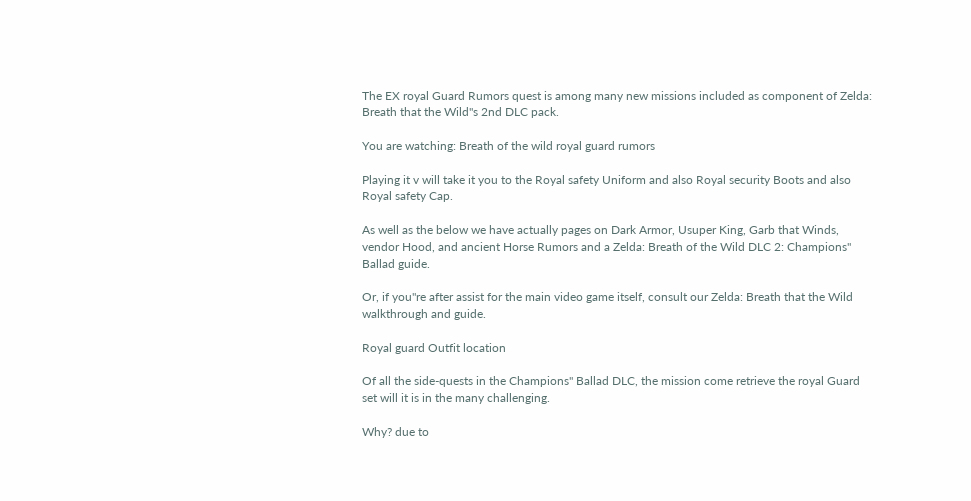The EX royal Guard Rumors quest is among many new missions included as component of Zelda: Breath that the Wild"s 2nd DLC pack.

You are watching: Breath of the wild royal guard rumors

Playing it v will take it you to the Royal safety Uniform and also Royal security Boots and also Royal safety Cap.

As well as the below we have actually pages on Dark Armor, Usuper King, Garb that Winds, vendor Hood, and ancient Horse Rumors and a Zelda: Breath of the Wild DLC 2: Champions" Ballad guide.

Or, if you"re after assist for the main video game itself, consult our Zelda: Breath that the Wild walkthrough and guide.

Royal guard Outfit location

Of all the side-quests in the Champions" Ballad DLC, the mission come retrieve the royal Guard set will it is in the many challenging.

Why? due to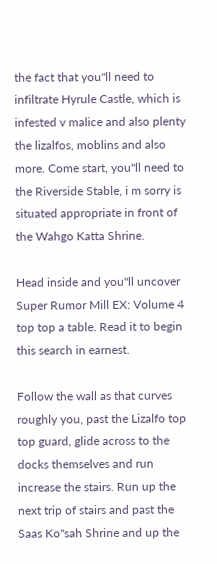the fact that you"ll need to infiltrate Hyrule Castle, which is infested v malice and also plenty the lizalfos, moblins and also more. Come start, you"ll need to the Riverside Stable, i m sorry is situated appropriate in front of the Wahgo Katta Shrine.

Head inside and you"ll uncover Super Rumor Mill EX: Volume 4 top top a table. Read it to begin this search in earnest.

Follow the wall as that curves roughly you, past the Lizalfo top top guard, glide across to the docks themselves and run increase the stairs. Run up the next trip of stairs and past the Saas Ko"sah Shrine and up the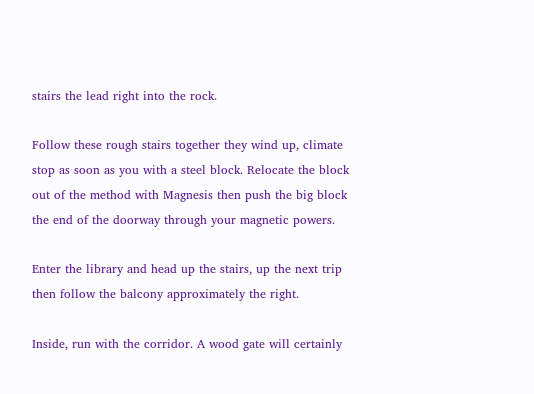stairs the lead right into the rock.

Follow these rough stairs together they wind up, climate stop as soon as you with a steel block. Relocate the block out of the method with Magnesis then push the big block the end of the doorway through your magnetic powers.

Enter the library and head up the stairs, up the next trip then follow the balcony approximately the right.

Inside, run with the corridor. A wood gate will certainly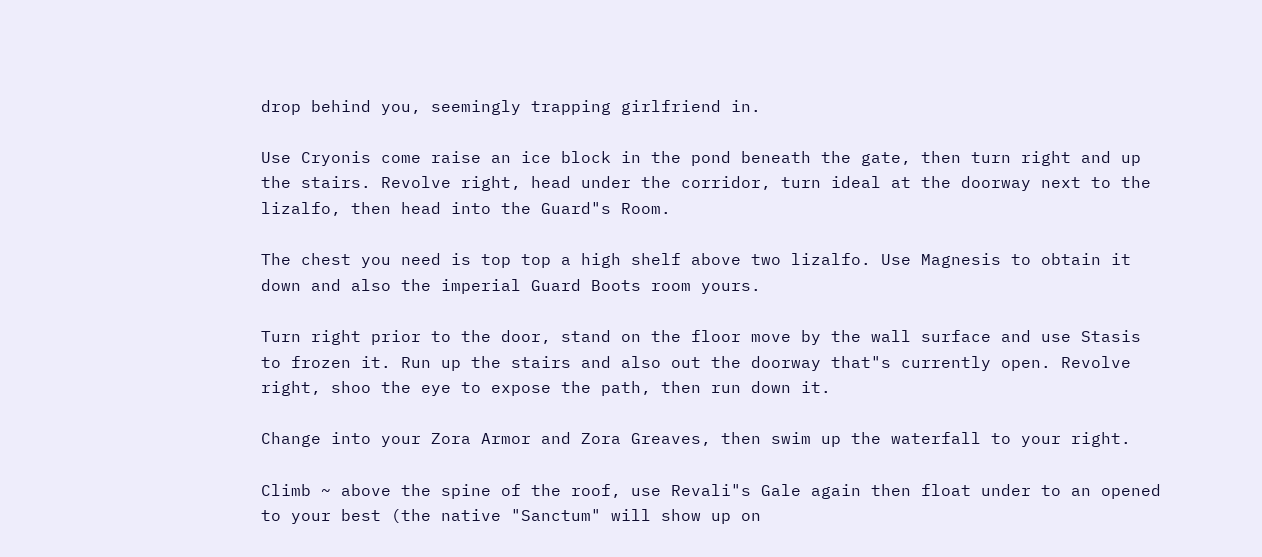drop behind you, seemingly trapping girlfriend in.

Use Cryonis come raise an ice block in the pond beneath the gate, then turn right and up the stairs. Revolve right, head under the corridor, turn ideal at the doorway next to the lizalfo, then head into the Guard"s Room.

The chest you need is top top a high shelf above two lizalfo. Use Magnesis to obtain it down and also the imperial Guard Boots room yours.

Turn right prior to the door, stand on the floor move by the wall surface and use Stasis to frozen it. Run up the stairs and also out the doorway that"s currently open. Revolve right, shoo the eye to expose the path, then run down it.

Change into your Zora Armor and Zora Greaves, then swim up the waterfall to your right.

Climb ~ above the spine of the roof, use Revali"s Gale again then float under to an opened to your best (the native "Sanctum" will show up on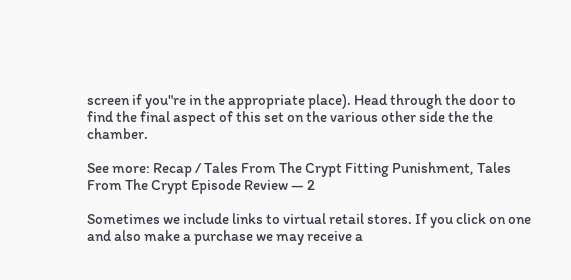screen if you"re in the appropriate place). Head through the door to find the final aspect of this set on the various other side the the chamber.

See more: Recap / Tales From The Crypt Fitting Punishment, Tales From The Crypt Episode Review — 2

Sometimes we include links to virtual retail stores. If you click on one and also make a purchase we may receive a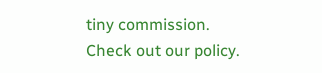tiny commission. Check out our policy.